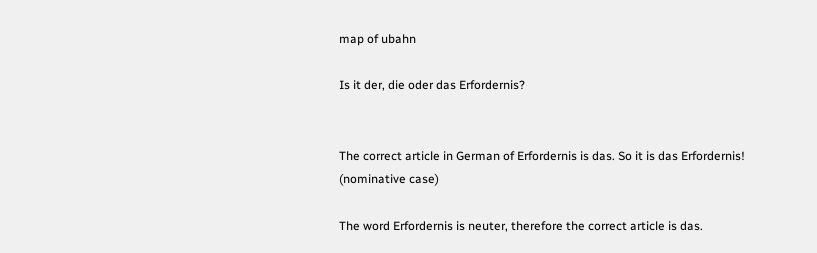map of ubahn

Is it der, die oder das Erfordernis?


The correct article in German of Erfordernis is das. So it is das Erfordernis! (nominative case)

The word Erfordernis is neuter, therefore the correct article is das.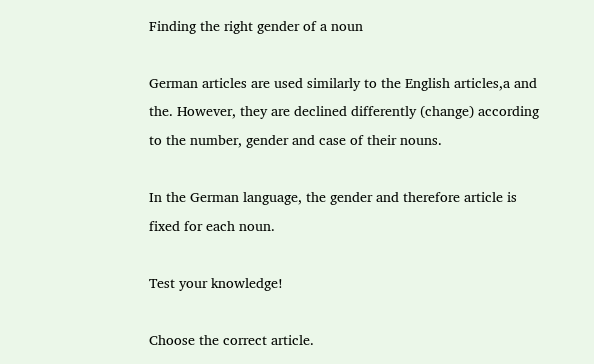Finding the right gender of a noun

German articles are used similarly to the English articles,a and the. However, they are declined differently (change) according to the number, gender and case of their nouns.

In the German language, the gender and therefore article is fixed for each noun.

Test your knowledge!

Choose the correct article.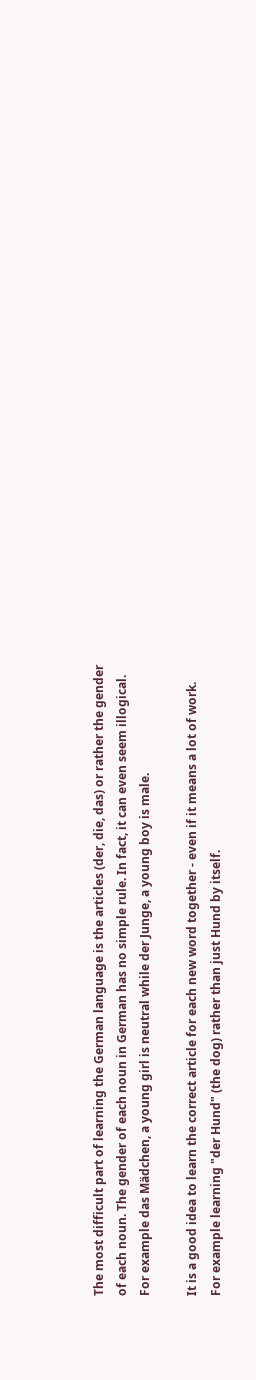The most difficult part of learning the German language is the articles (der, die, das) or rather the gender of each noun. The gender of each noun in German has no simple rule. In fact, it can even seem illogical. For example das Mädchen, a young girl is neutral while der Junge, a young boy is male.

It is a good idea to learn the correct article for each new word together - even if it means a lot of work. For example learning "der Hund" (the dog) rather than just Hund by itself.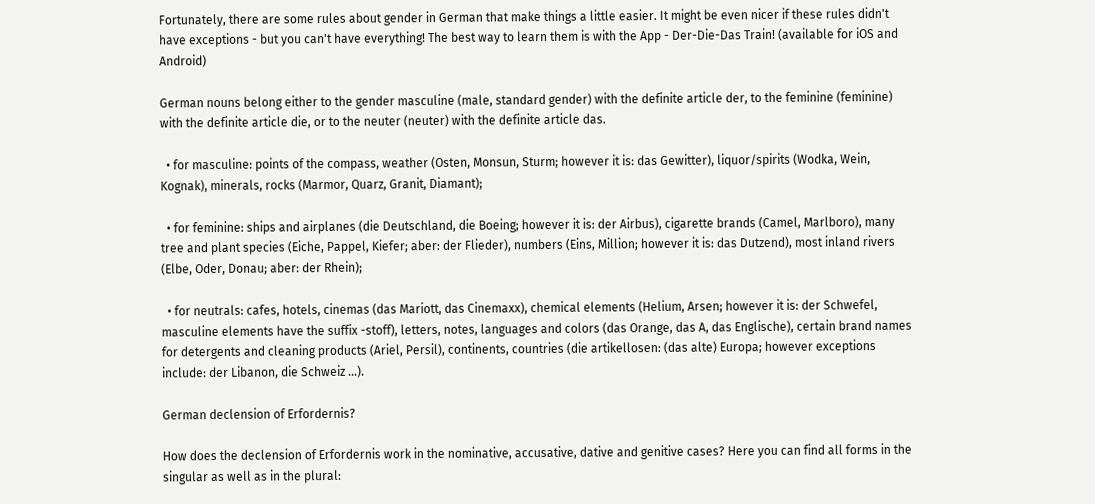Fortunately, there are some rules about gender in German that make things a little easier. It might be even nicer if these rules didn't have exceptions - but you can't have everything! The best way to learn them is with the App - Der-Die-Das Train! (available for iOS and Android)

German nouns belong either to the gender masculine (male, standard gender) with the definite article der, to the feminine (feminine) with the definite article die, or to the neuter (neuter) with the definite article das.

  • for masculine: points of the compass, weather (Osten, Monsun, Sturm; however it is: das Gewitter), liquor/spirits (Wodka, Wein, Kognak), minerals, rocks (Marmor, Quarz, Granit, Diamant);

  • for feminine: ships and airplanes (die Deutschland, die Boeing; however it is: der Airbus), cigarette brands (Camel, Marlboro), many tree and plant species (Eiche, Pappel, Kiefer; aber: der Flieder), numbers (Eins, Million; however it is: das Dutzend), most inland rivers (Elbe, Oder, Donau; aber: der Rhein);

  • for neutrals: cafes, hotels, cinemas (das Mariott, das Cinemaxx), chemical elements (Helium, Arsen; however it is: der Schwefel, masculine elements have the suffix -stoff), letters, notes, languages and colors (das Orange, das A, das Englische), certain brand names for detergents and cleaning products (Ariel, Persil), continents, countries (die artikellosen: (das alte) Europa; however exceptions include: der Libanon, die Schweiz …).

German declension of Erfordernis?

How does the declension of Erfordernis work in the nominative, accusative, dative and genitive cases? Here you can find all forms in the singular as well as in the plural: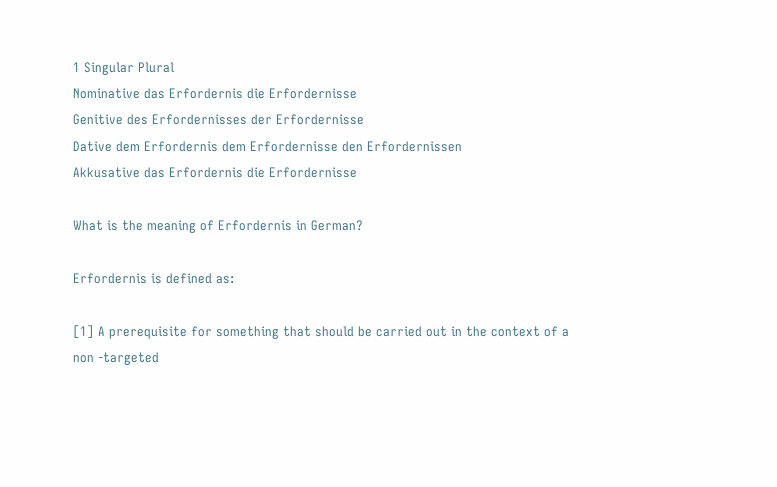1 Singular Plural
Nominative das Erfordernis die Erfordernisse
Genitive des Erfordernisses der Erfordernisse
Dative dem Erfordernis dem Erfordernisse den Erfordernissen
Akkusative das Erfordernis die Erfordernisse

What is the meaning of Erfordernis in German?

Erfordernis is defined as:

[1] A prerequisite for something that should be carried out in the context of a non -targeted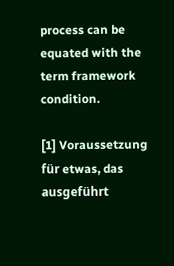process can be equated with the term framework condition.

[1] Voraussetzung für etwas, das ausgeführt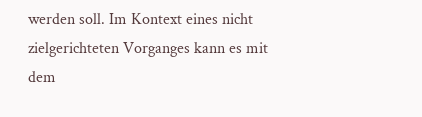werden soll. Im Kontext eines nicht zielgerichteten Vorganges kann es mit dem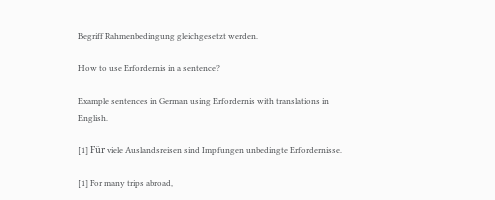Begriff Rahmenbedingung gleichgesetzt werden.

How to use Erfordernis in a sentence?

Example sentences in German using Erfordernis with translations in English.

[1] Für viele Auslandsreisen sind Impfungen unbedingte Erfordernisse.

[1] For many trips abroad,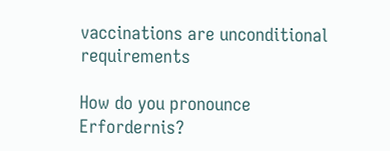vaccinations are unconditional requirements

How do you pronounce Erfordernis?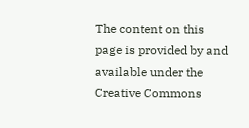The content on this page is provided by and available under the Creative Commons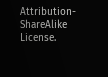Attribution-ShareAlike License.